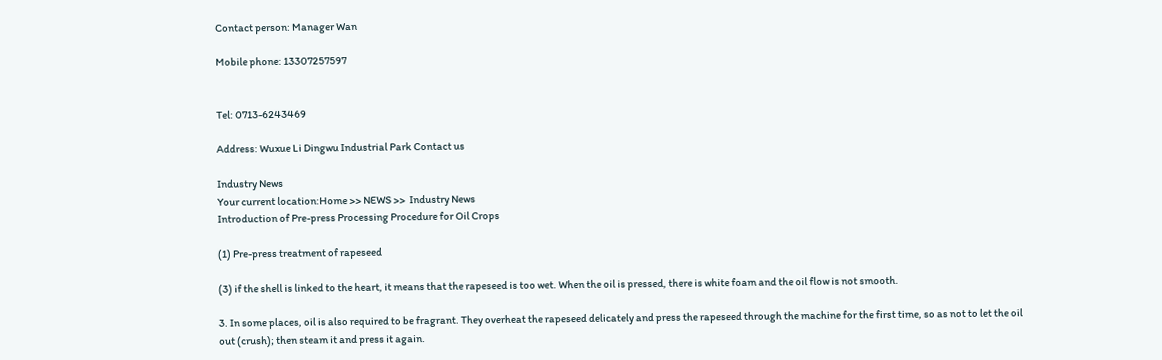Contact person: Manager Wan

Mobile phone: 13307257597


Tel: 0713-6243469

Address: Wuxue Li Dingwu Industrial Park Contact us

Industry News
Your current location:Home >> NEWS >>  Industry News
Introduction of Pre-press Processing Procedure for Oil Crops

(1) Pre-press treatment of rapeseed

(3) if the shell is linked to the heart, it means that the rapeseed is too wet. When the oil is pressed, there is white foam and the oil flow is not smooth.

3. In some places, oil is also required to be fragrant. They overheat the rapeseed delicately and press the rapeseed through the machine for the first time, so as not to let the oil out (crush); then steam it and press it again.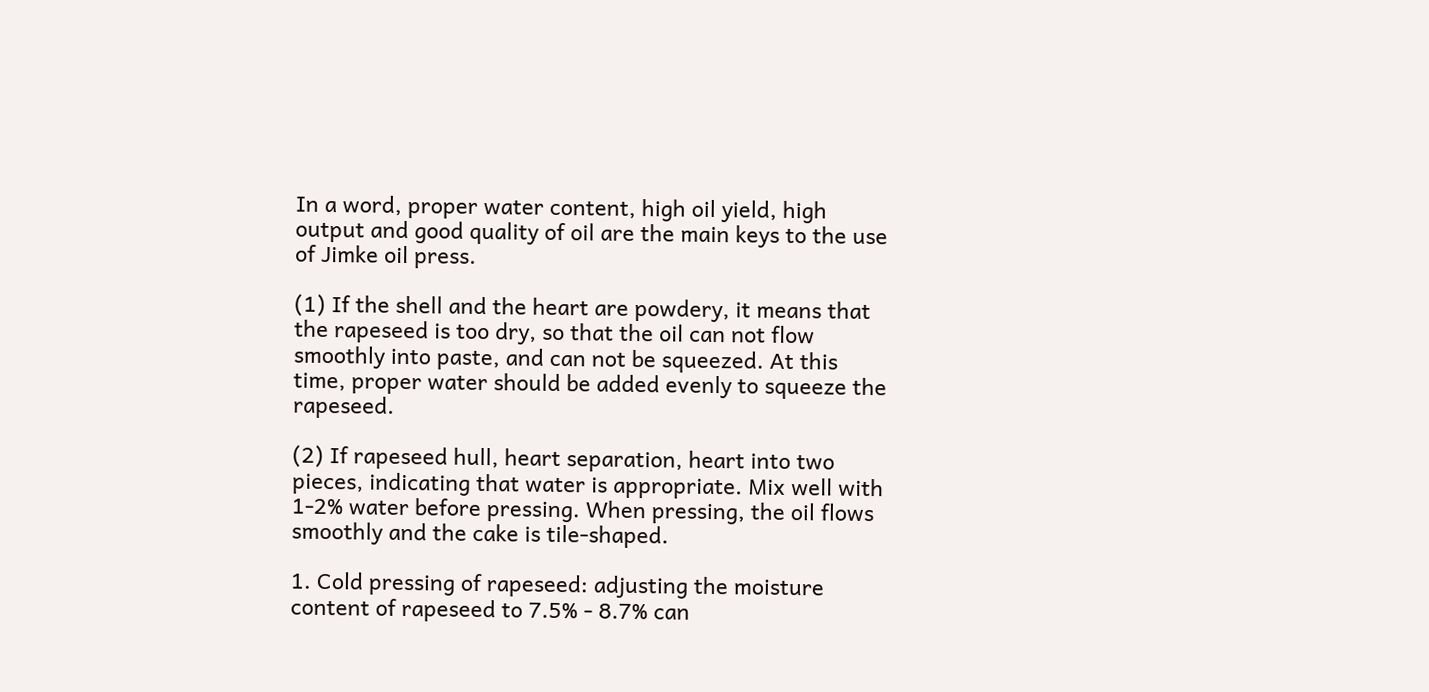In a word, proper water content, high oil yield, high output and good quality of oil are the main keys to the use of Jimke oil press.

(1) If the shell and the heart are powdery, it means that the rapeseed is too dry, so that the oil can not flow smoothly into paste, and can not be squeezed. At this time, proper water should be added evenly to squeeze the rapeseed.

(2) If rapeseed hull, heart separation, heart into two pieces, indicating that water is appropriate. Mix well with 1-2% water before pressing. When pressing, the oil flows smoothly and the cake is tile-shaped.

1. Cold pressing of rapeseed: adjusting the moisture content of rapeseed to 7.5% - 8.7% can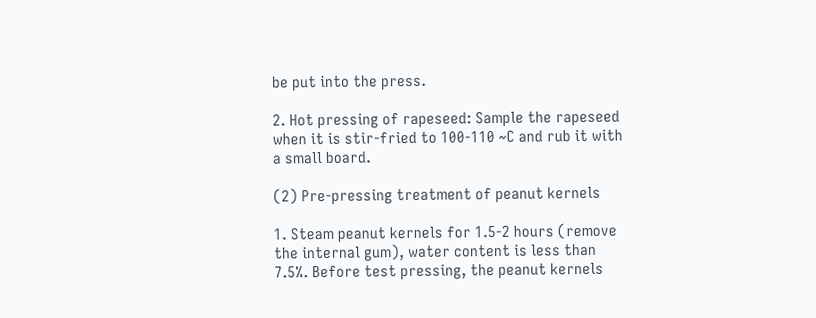be put into the press.

2. Hot pressing of rapeseed: Sample the rapeseed when it is stir-fried to 100-110 ~C and rub it with a small board.

(2) Pre-pressing treatment of peanut kernels

1. Steam peanut kernels for 1.5-2 hours (remove the internal gum), water content is less than 7.5%. Before test pressing, the peanut kernels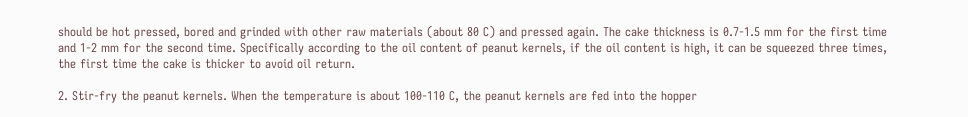should be hot pressed, bored and grinded with other raw materials (about 80 C) and pressed again. The cake thickness is 0.7-1.5 mm for the first time and 1-2 mm for the second time. Specifically according to the oil content of peanut kernels, if the oil content is high, it can be squeezed three times, the first time the cake is thicker to avoid oil return.

2. Stir-fry the peanut kernels. When the temperature is about 100-110 C, the peanut kernels are fed into the hopper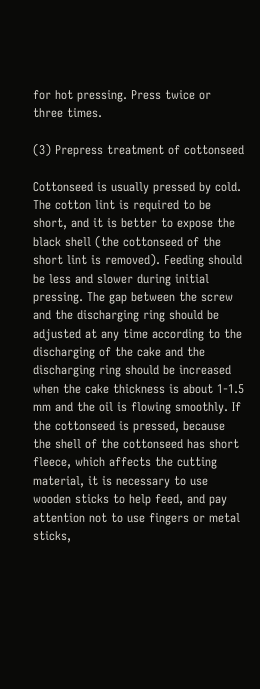for hot pressing. Press twice or three times.

(3) Prepress treatment of cottonseed

Cottonseed is usually pressed by cold. The cotton lint is required to be short, and it is better to expose the black shell (the cottonseed of the short lint is removed). Feeding should be less and slower during initial pressing. The gap between the screw and the discharging ring should be adjusted at any time according to the discharging of the cake and the discharging ring should be increased when the cake thickness is about 1-1.5 mm and the oil is flowing smoothly. If the cottonseed is pressed, because the shell of the cottonseed has short fleece, which affects the cutting material, it is necessary to use wooden sticks to help feed, and pay attention not to use fingers or metal sticks,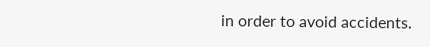in order to avoid accidents.